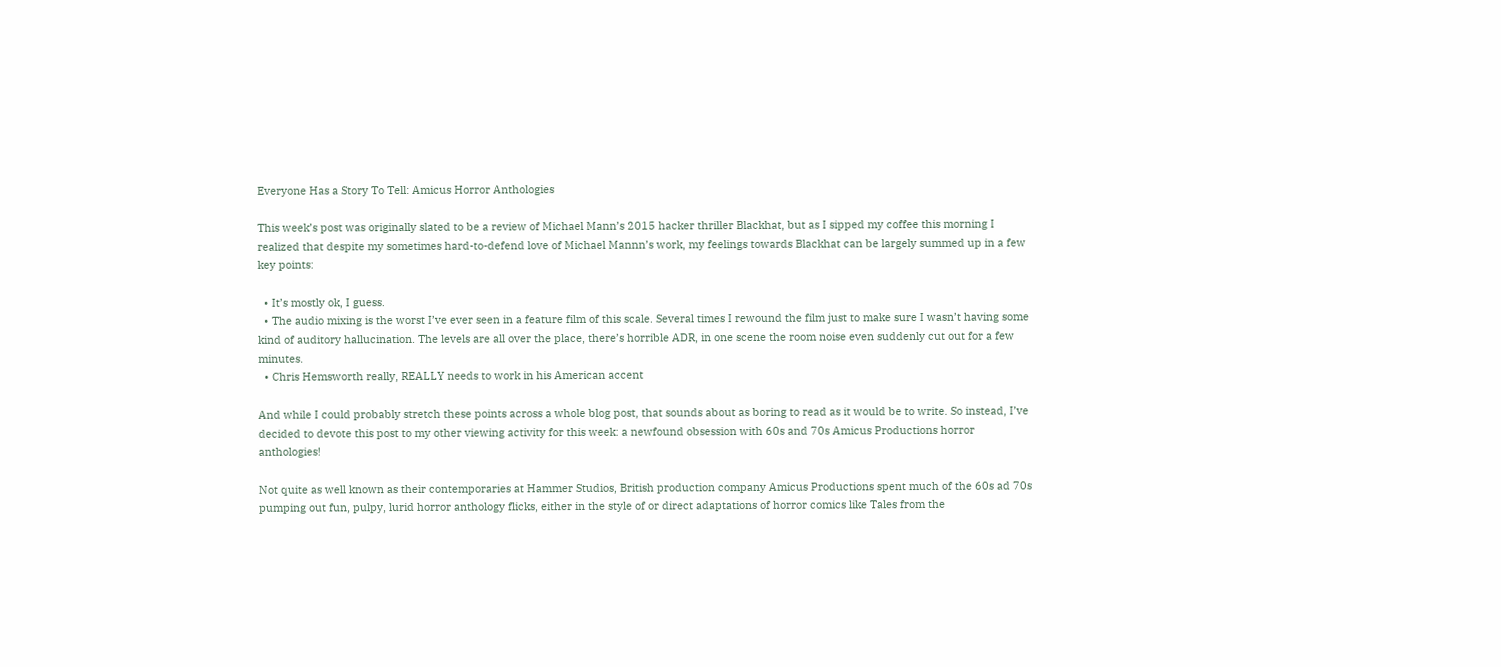Everyone Has a Story To Tell: Amicus Horror Anthologies

This week’s post was originally slated to be a review of Michael Mann’s 2015 hacker thriller Blackhat, but as I sipped my coffee this morning I realized that despite my sometimes hard-to-defend love of Michael Mannn’s work, my feelings towards Blackhat can be largely summed up in a few key points:

  • It’s mostly ok, I guess.
  • The audio mixing is the worst I’ve ever seen in a feature film of this scale. Several times I rewound the film just to make sure I wasn’t having some kind of auditory hallucination. The levels are all over the place, there’s horrible ADR, in one scene the room noise even suddenly cut out for a few minutes.
  • Chris Hemsworth really, REALLY needs to work in his American accent

And while I could probably stretch these points across a whole blog post, that sounds about as boring to read as it would be to write. So instead, I’ve decided to devote this post to my other viewing activity for this week: a newfound obsession with 60s and 70s Amicus Productions horror anthologies!

Not quite as well known as their contemporaries at Hammer Studios, British production company Amicus Productions spent much of the 60s ad 70s pumping out fun, pulpy, lurid horror anthology flicks, either in the style of or direct adaptations of horror comics like Tales from the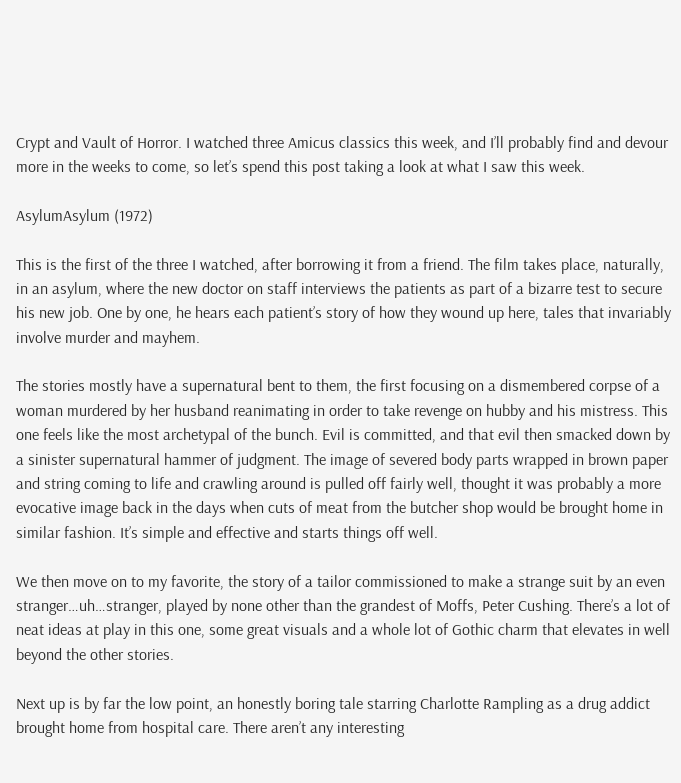Crypt and Vault of Horror. I watched three Amicus classics this week, and I’ll probably find and devour more in the weeks to come, so let’s spend this post taking a look at what I saw this week.

AsylumAsylum (1972)

This is the first of the three I watched, after borrowing it from a friend. The film takes place, naturally, in an asylum, where the new doctor on staff interviews the patients as part of a bizarre test to secure his new job. One by one, he hears each patient’s story of how they wound up here, tales that invariably involve murder and mayhem.

The stories mostly have a supernatural bent to them, the first focusing on a dismembered corpse of a woman murdered by her husband reanimating in order to take revenge on hubby and his mistress. This one feels like the most archetypal of the bunch. Evil is committed, and that evil then smacked down by a sinister supernatural hammer of judgment. The image of severed body parts wrapped in brown paper and string coming to life and crawling around is pulled off fairly well, thought it was probably a more evocative image back in the days when cuts of meat from the butcher shop would be brought home in similar fashion. It’s simple and effective and starts things off well.

We then move on to my favorite, the story of a tailor commissioned to make a strange suit by an even stranger…uh…stranger, played by none other than the grandest of Moffs, Peter Cushing. There’s a lot of neat ideas at play in this one, some great visuals and a whole lot of Gothic charm that elevates in well beyond the other stories.

Next up is by far the low point, an honestly boring tale starring Charlotte Rampling as a drug addict brought home from hospital care. There aren’t any interesting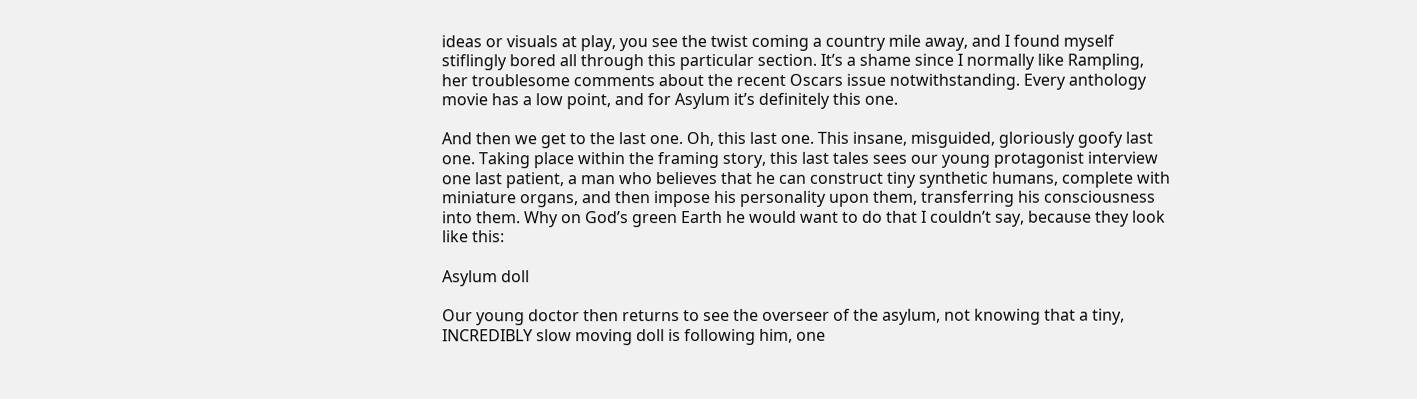ideas or visuals at play, you see the twist coming a country mile away, and I found myself stiflingly bored all through this particular section. It’s a shame since I normally like Rampling, her troublesome comments about the recent Oscars issue notwithstanding. Every anthology movie has a low point, and for Asylum it’s definitely this one.

And then we get to the last one. Oh, this last one. This insane, misguided, gloriously goofy last one. Taking place within the framing story, this last tales sees our young protagonist interview one last patient, a man who believes that he can construct tiny synthetic humans, complete with miniature organs, and then impose his personality upon them, transferring his consciousness into them. Why on God’s green Earth he would want to do that I couldn’t say, because they look like this:

Asylum doll

Our young doctor then returns to see the overseer of the asylum, not knowing that a tiny, INCREDIBLY slow moving doll is following him, one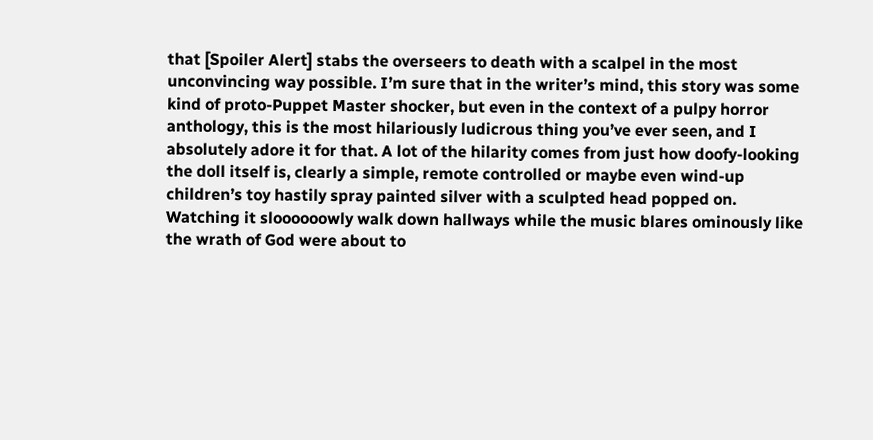that [Spoiler Alert] stabs the overseers to death with a scalpel in the most unconvincing way possible. I’m sure that in the writer’s mind, this story was some kind of proto-Puppet Master shocker, but even in the context of a pulpy horror anthology, this is the most hilariously ludicrous thing you’ve ever seen, and I absolutely adore it for that. A lot of the hilarity comes from just how doofy-looking the doll itself is, clearly a simple, remote controlled or maybe even wind-up children’s toy hastily spray painted silver with a sculpted head popped on. Watching it sloooooowly walk down hallways while the music blares ominously like the wrath of God were about to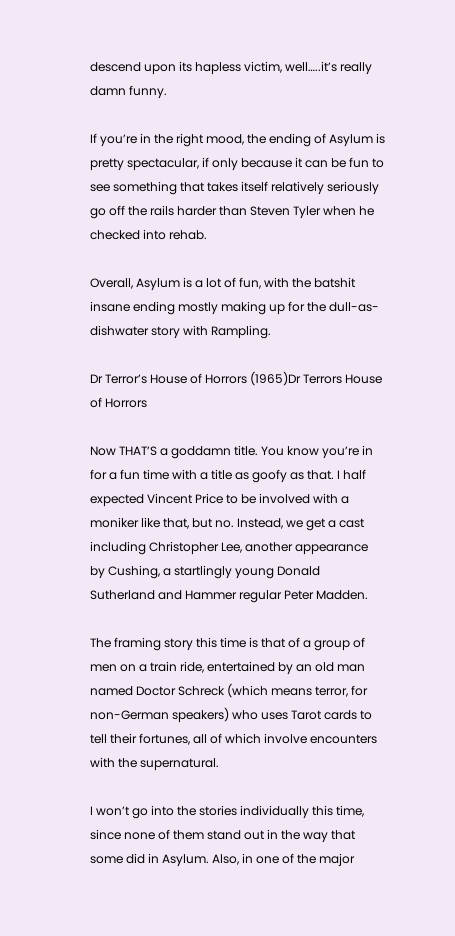descend upon its hapless victim, well…..it’s really damn funny.

If you’re in the right mood, the ending of Asylum is pretty spectacular, if only because it can be fun to see something that takes itself relatively seriously go off the rails harder than Steven Tyler when he checked into rehab.

Overall, Asylum is a lot of fun, with the batshit insane ending mostly making up for the dull-as-dishwater story with Rampling.

Dr Terror’s House of Horrors (1965)Dr Terrors House of Horrors

Now THAT’S a goddamn title. You know you’re in for a fun time with a title as goofy as that. I half expected Vincent Price to be involved with a moniker like that, but no. Instead, we get a cast including Christopher Lee, another appearance by Cushing, a startlingly young Donald Sutherland and Hammer regular Peter Madden.

The framing story this time is that of a group of men on a train ride, entertained by an old man named Doctor Schreck (which means terror, for non-German speakers) who uses Tarot cards to tell their fortunes, all of which involve encounters with the supernatural.

I won’t go into the stories individually this time, since none of them stand out in the way that some did in Asylum. Also, in one of the major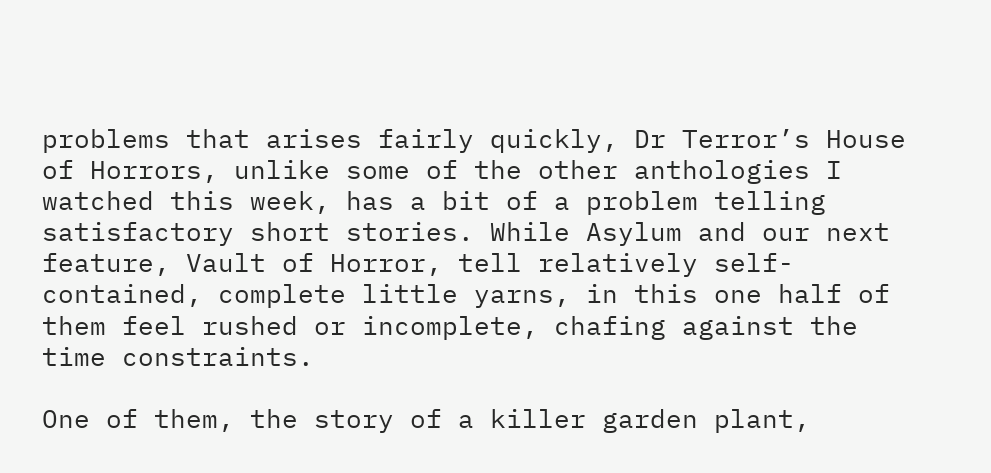problems that arises fairly quickly, Dr Terror’s House of Horrors, unlike some of the other anthologies I watched this week, has a bit of a problem telling satisfactory short stories. While Asylum and our next feature, Vault of Horror, tell relatively self-contained, complete little yarns, in this one half of them feel rushed or incomplete, chafing against the time constraints.

One of them, the story of a killer garden plant,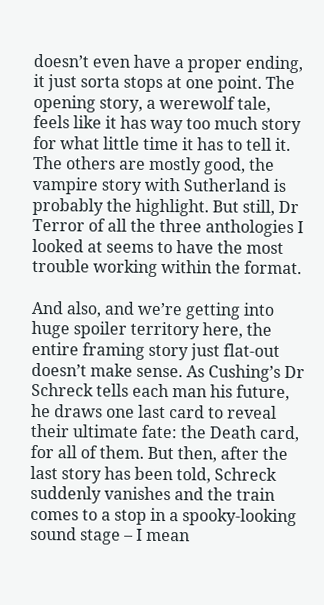doesn’t even have a proper ending, it just sorta stops at one point. The opening story, a werewolf tale, feels like it has way too much story for what little time it has to tell it. The others are mostly good, the vampire story with Sutherland is probably the highlight. But still, Dr Terror of all the three anthologies I looked at seems to have the most trouble working within the format.

And also, and we’re getting into huge spoiler territory here, the entire framing story just flat-out doesn’t make sense. As Cushing’s Dr Schreck tells each man his future, he draws one last card to reveal their ultimate fate: the Death card, for all of them. But then, after the last story has been told, Schreck suddenly vanishes and the train comes to a stop in a spooky-looking sound stage – I mean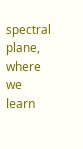spectral plane, where we learn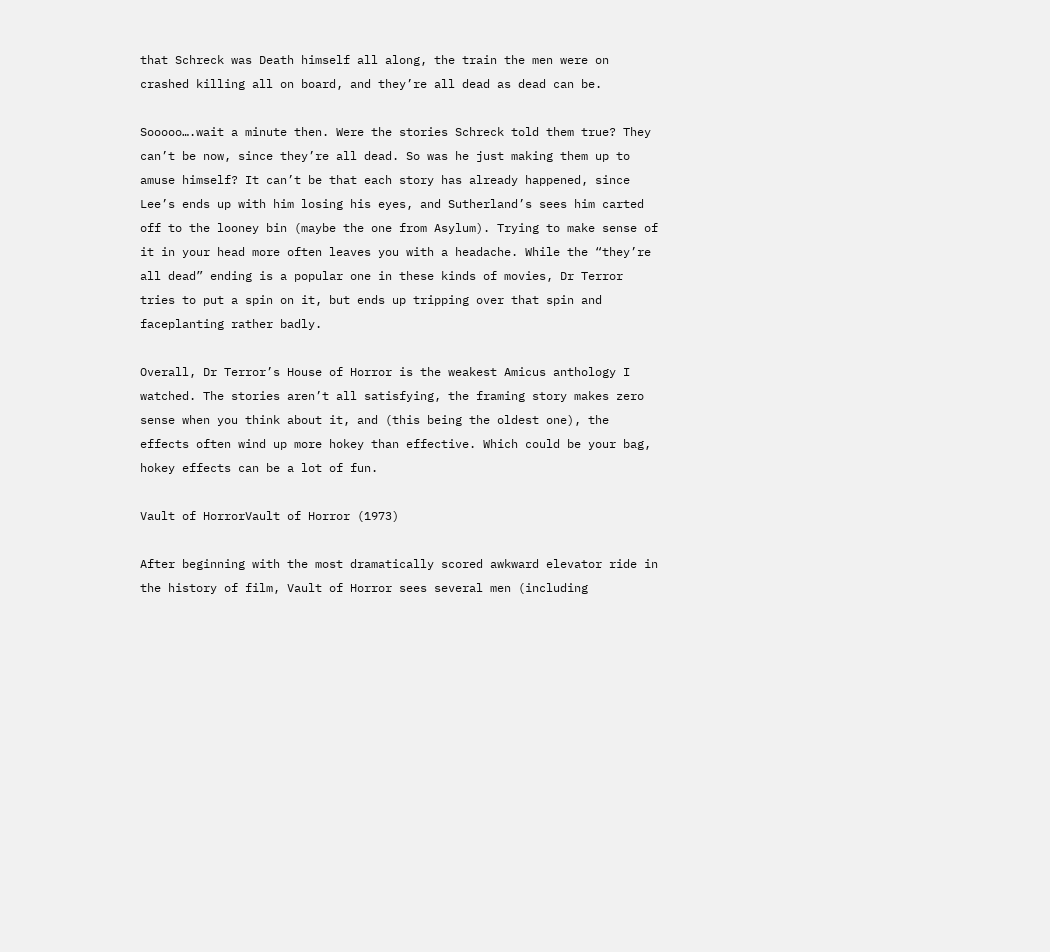that Schreck was Death himself all along, the train the men were on crashed killing all on board, and they’re all dead as dead can be.

Sooooo….wait a minute then. Were the stories Schreck told them true? They can’t be now, since they’re all dead. So was he just making them up to amuse himself? It can’t be that each story has already happened, since Lee’s ends up with him losing his eyes, and Sutherland’s sees him carted off to the looney bin (maybe the one from Asylum). Trying to make sense of it in your head more often leaves you with a headache. While the “they’re all dead” ending is a popular one in these kinds of movies, Dr Terror tries to put a spin on it, but ends up tripping over that spin and faceplanting rather badly.

Overall, Dr Terror’s House of Horror is the weakest Amicus anthology I watched. The stories aren’t all satisfying, the framing story makes zero sense when you think about it, and (this being the oldest one), the effects often wind up more hokey than effective. Which could be your bag, hokey effects can be a lot of fun.

Vault of HorrorVault of Horror (1973)

After beginning with the most dramatically scored awkward elevator ride in the history of film, Vault of Horror sees several men (including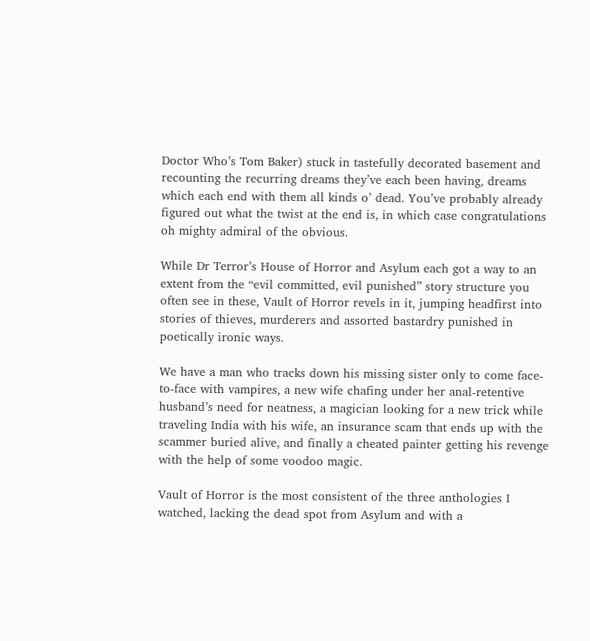Doctor Who’s Tom Baker) stuck in tastefully decorated basement and recounting the recurring dreams they’ve each been having, dreams which each end with them all kinds o’ dead. You’ve probably already figured out what the twist at the end is, in which case congratulations oh mighty admiral of the obvious.

While Dr Terror’s House of Horror and Asylum each got a way to an extent from the “evil committed, evil punished” story structure you often see in these, Vault of Horror revels in it, jumping headfirst into stories of thieves, murderers and assorted bastardry punished in poetically ironic ways.

We have a man who tracks down his missing sister only to come face-to-face with vampires, a new wife chafing under her anal-retentive husband’s need for neatness, a magician looking for a new trick while traveling India with his wife, an insurance scam that ends up with the scammer buried alive, and finally a cheated painter getting his revenge with the help of some voodoo magic.

Vault of Horror is the most consistent of the three anthologies I watched, lacking the dead spot from Asylum and with a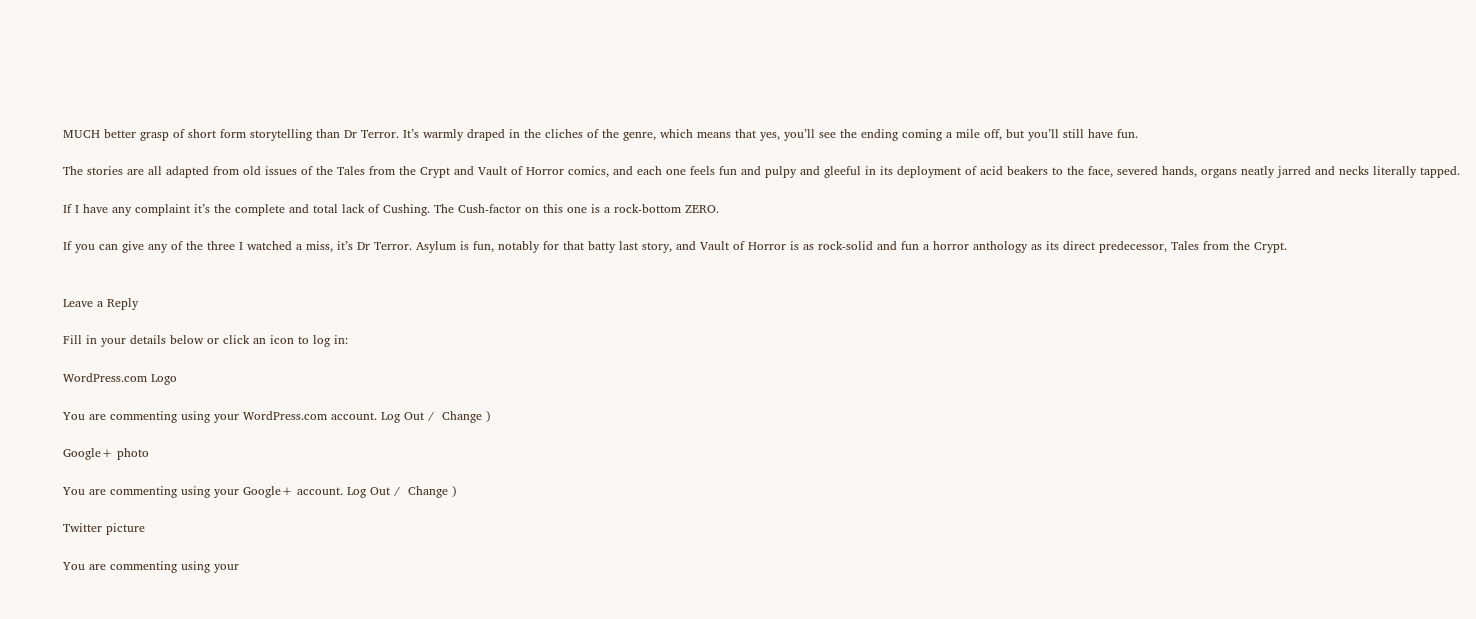MUCH better grasp of short form storytelling than Dr Terror. It’s warmly draped in the cliches of the genre, which means that yes, you’ll see the ending coming a mile off, but you’ll still have fun.

The stories are all adapted from old issues of the Tales from the Crypt and Vault of Horror comics, and each one feels fun and pulpy and gleeful in its deployment of acid beakers to the face, severed hands, organs neatly jarred and necks literally tapped.

If I have any complaint it’s the complete and total lack of Cushing. The Cush-factor on this one is a rock-bottom ZERO.

If you can give any of the three I watched a miss, it’s Dr Terror. Asylum is fun, notably for that batty last story, and Vault of Horror is as rock-solid and fun a horror anthology as its direct predecessor, Tales from the Crypt.


Leave a Reply

Fill in your details below or click an icon to log in:

WordPress.com Logo

You are commenting using your WordPress.com account. Log Out /  Change )

Google+ photo

You are commenting using your Google+ account. Log Out /  Change )

Twitter picture

You are commenting using your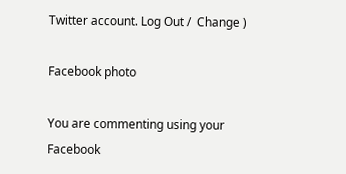Twitter account. Log Out /  Change )

Facebook photo

You are commenting using your Facebook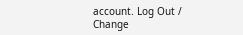account. Log Out /  Change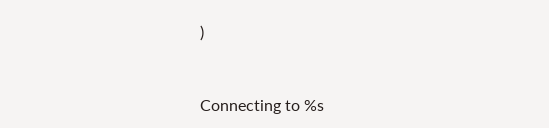)


Connecting to %s